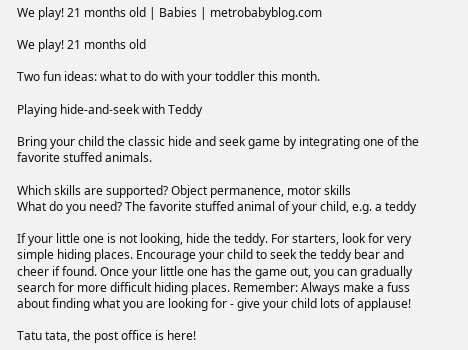We play! 21 months old | Babies | metrobabyblog.com

We play! 21 months old

Two fun ideas: what to do with your toddler this month.

Playing hide-and-seek with Teddy

Bring your child the classic hide and seek game by integrating one of the favorite stuffed animals.

Which skills are supported? Object permanence, motor skills
What do you need? The favorite stuffed animal of your child, e.g. a teddy

If your little one is not looking, hide the teddy. For starters, look for very simple hiding places. Encourage your child to seek the teddy bear and cheer if found. Once your little one has the game out, you can gradually search for more difficult hiding places. Remember: Always make a fuss about finding what you are looking for - give your child lots of applause!

Tatu tata, the post office is here!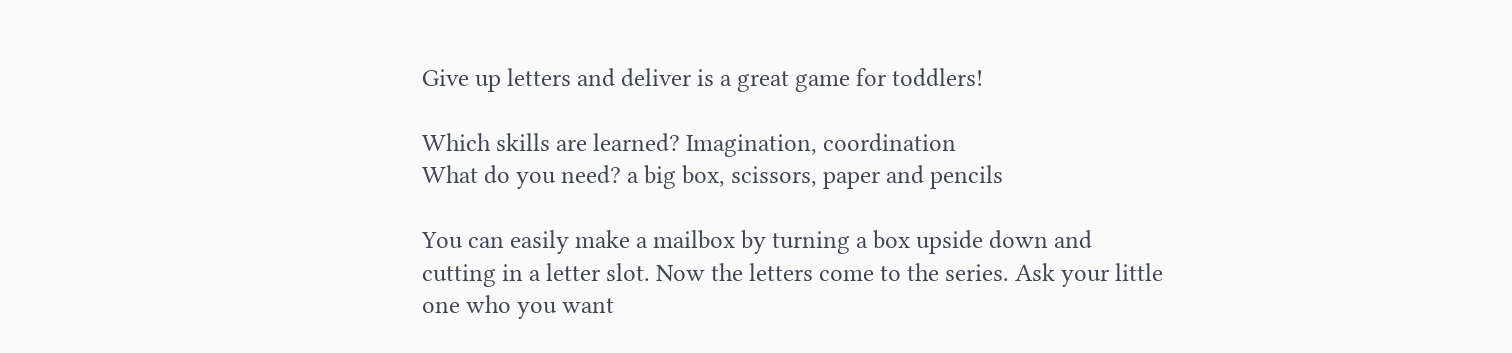Give up letters and deliver is a great game for toddlers!

Which skills are learned? Imagination, coordination
What do you need? a big box, scissors, paper and pencils

You can easily make a mailbox by turning a box upside down and cutting in a letter slot. Now the letters come to the series. Ask your little one who you want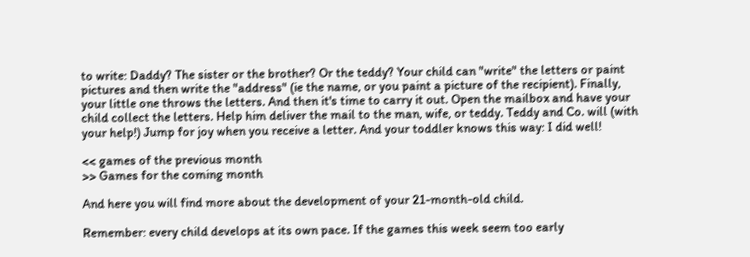to write: Daddy? The sister or the brother? Or the teddy? Your child can "write" the letters or paint pictures and then write the "address" (ie the name, or you paint a picture of the recipient). Finally, your little one throws the letters. And then it's time to carry it out. Open the mailbox and have your child collect the letters. Help him deliver the mail to the man, wife, or teddy. Teddy and Co. will (with your help!) Jump for joy when you receive a letter. And your toddler knows this way: I did well!

<< games of the previous month
>> Games for the coming month

And here you will find more about the development of your 21-month-old child.

Remember: every child develops at its own pace. If the games this week seem too early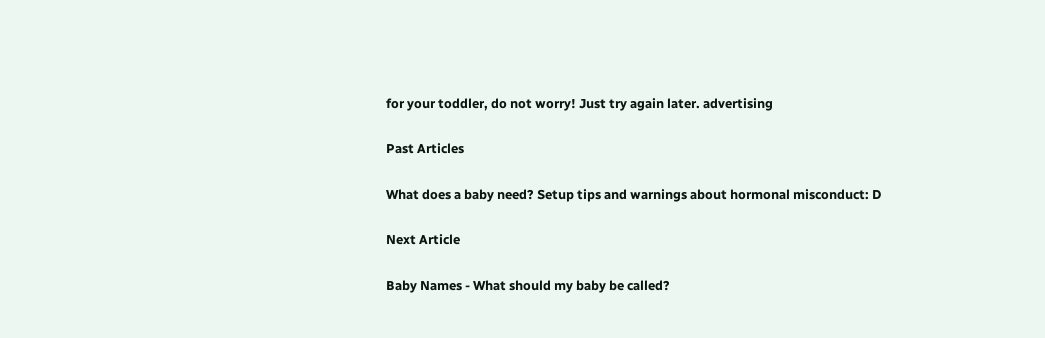for your toddler, do not worry! Just try again later. advertising

Past Articles

What does a baby need? Setup tips and warnings about hormonal misconduct: D

Next Article

Baby Names - What should my baby be called?